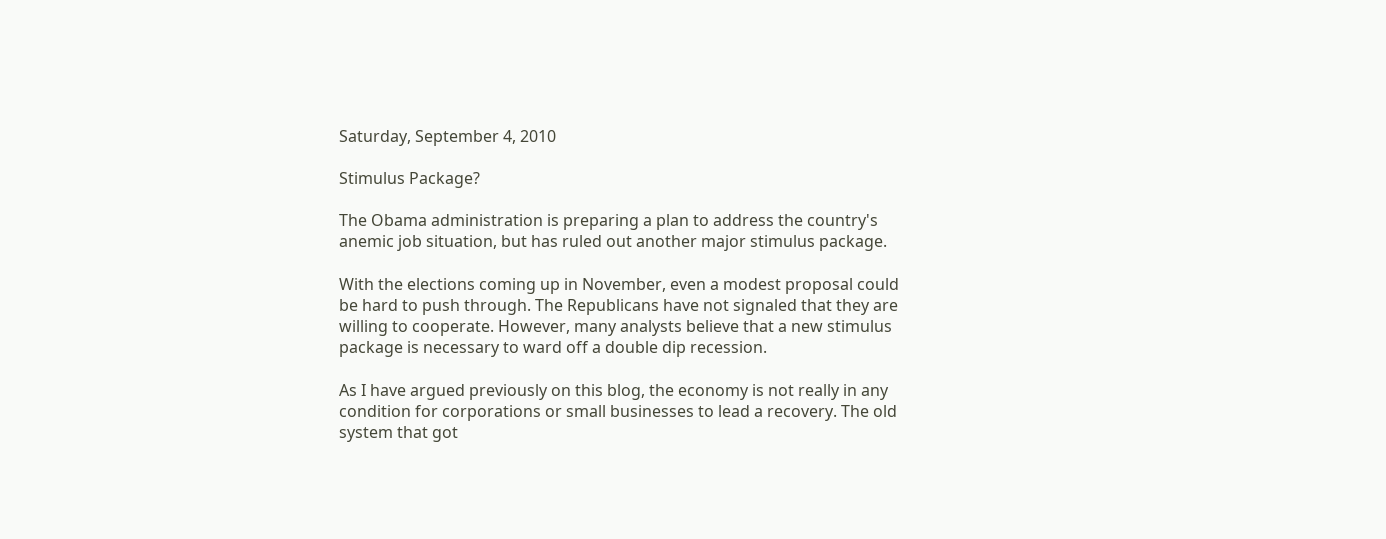Saturday, September 4, 2010

Stimulus Package?

The Obama administration is preparing a plan to address the country's anemic job situation, but has ruled out another major stimulus package.

With the elections coming up in November, even a modest proposal could be hard to push through. The Republicans have not signaled that they are willing to cooperate. However, many analysts believe that a new stimulus package is necessary to ward off a double dip recession.

As I have argued previously on this blog, the economy is not really in any condition for corporations or small businesses to lead a recovery. The old system that got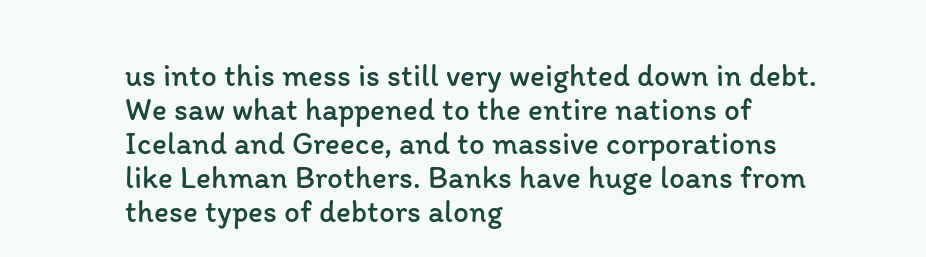us into this mess is still very weighted down in debt. We saw what happened to the entire nations of Iceland and Greece, and to massive corporations like Lehman Brothers. Banks have huge loans from these types of debtors along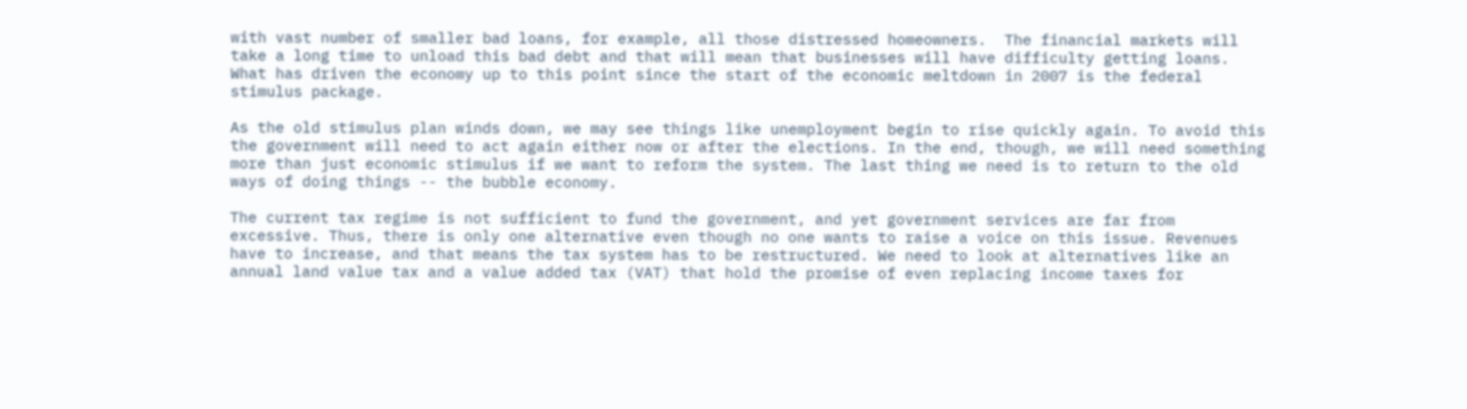with vast number of smaller bad loans, for example, all those distressed homeowners.  The financial markets will take a long time to unload this bad debt and that will mean that businesses will have difficulty getting loans. What has driven the economy up to this point since the start of the economic meltdown in 2007 is the federal stimulus package.

As the old stimulus plan winds down, we may see things like unemployment begin to rise quickly again. To avoid this the government will need to act again either now or after the elections. In the end, though, we will need something more than just economic stimulus if we want to reform the system. The last thing we need is to return to the old ways of doing things -- the bubble economy.

The current tax regime is not sufficient to fund the government, and yet government services are far from excessive. Thus, there is only one alternative even though no one wants to raise a voice on this issue. Revenues have to increase, and that means the tax system has to be restructured. We need to look at alternatives like an annual land value tax and a value added tax (VAT) that hold the promise of even replacing income taxes for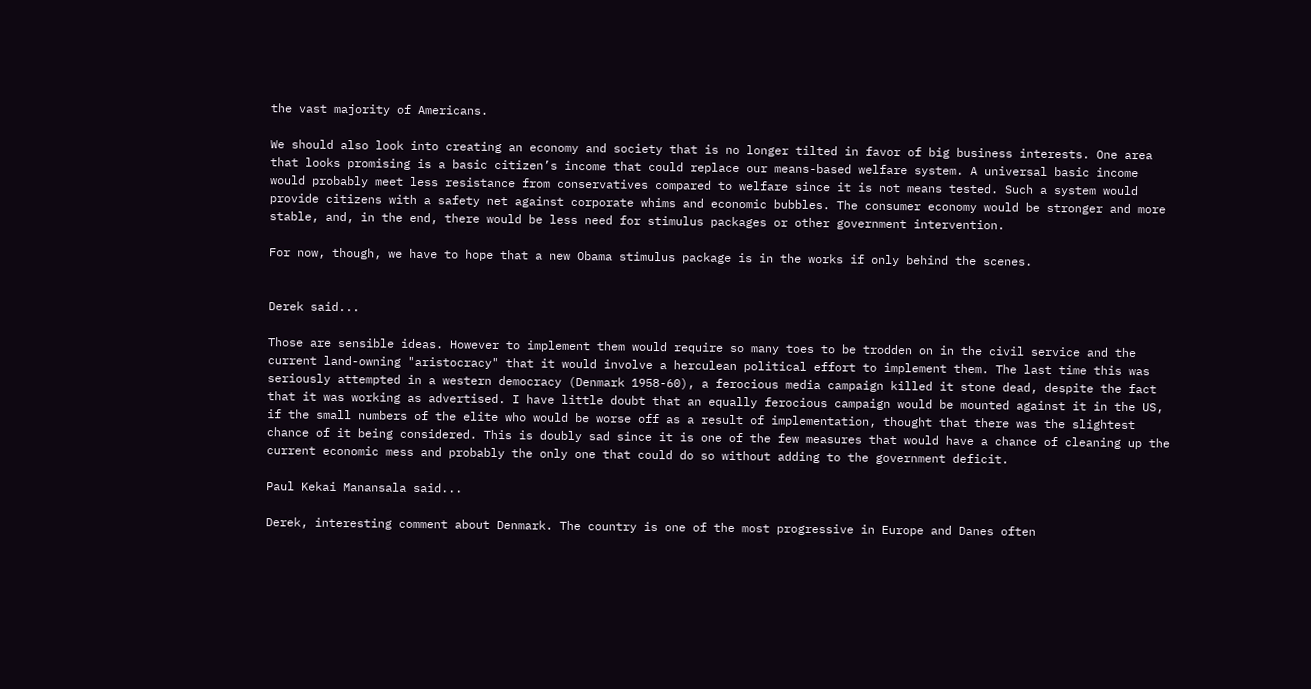the vast majority of Americans.

We should also look into creating an economy and society that is no longer tilted in favor of big business interests. One area that looks promising is a basic citizen’s income that could replace our means-based welfare system. A universal basic income would probably meet less resistance from conservatives compared to welfare since it is not means tested. Such a system would provide citizens with a safety net against corporate whims and economic bubbles. The consumer economy would be stronger and more stable, and, in the end, there would be less need for stimulus packages or other government intervention.

For now, though, we have to hope that a new Obama stimulus package is in the works if only behind the scenes.


Derek said...

Those are sensible ideas. However to implement them would require so many toes to be trodden on in the civil service and the current land-owning "aristocracy" that it would involve a herculean political effort to implement them. The last time this was seriously attempted in a western democracy (Denmark 1958-60), a ferocious media campaign killed it stone dead, despite the fact that it was working as advertised. I have little doubt that an equally ferocious campaign would be mounted against it in the US, if the small numbers of the elite who would be worse off as a result of implementation, thought that there was the slightest chance of it being considered. This is doubly sad since it is one of the few measures that would have a chance of cleaning up the current economic mess and probably the only one that could do so without adding to the government deficit.

Paul Kekai Manansala said...

Derek, interesting comment about Denmark. The country is one of the most progressive in Europe and Danes often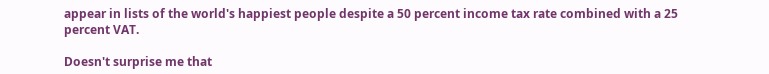appear in lists of the world's happiest people despite a 50 percent income tax rate combined with a 25 percent VAT.

Doesn't surprise me that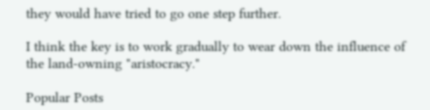they would have tried to go one step further.

I think the key is to work gradually to wear down the influence of the land-owning "aristocracy."

Popular Posts